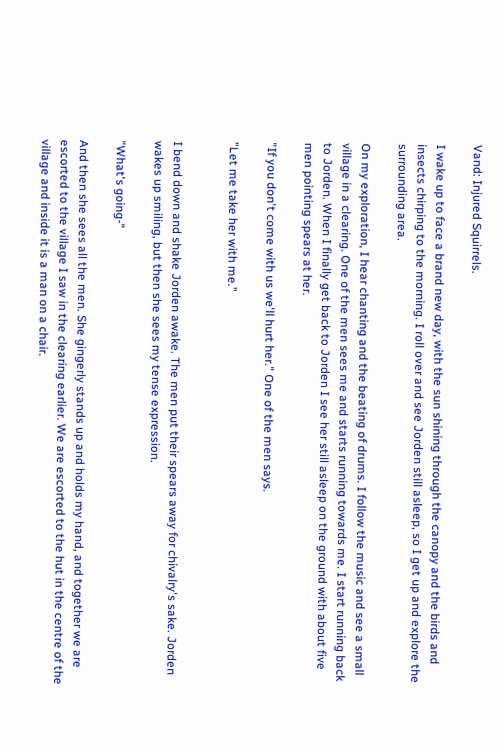Vand: Injured Squirrels.

I wake up to face a brand new day, with the sun shining through the canopy and the birds and insects chirping to the morning. I roll over and see Jorden still asleep, so I get up and explore the surrounding area.

On my exploration, I hear chanting and the beating of drums. I follow the music and see a small village in a clearing. One of the men sees me and starts running towards me. I start running back to Jorden. When I finally get back to Jorden I see her still asleep on the ground with about five men pointing spears at her.

"If you don't come with us we'll hurt her." One of the men says.

"Let me take her with me."


I bend down and shake Jorden awake. The men put their spears away for chivalry's sake. Jorden wakes up smiling, but then she sees my tense expression.

"What's going-"

And then she sees all the men. She gingerly stands up and holds my hand, and together we are escorted to the village I saw in the clearing earlier. We are escorted to the hut in the centre of the village and inside it is a man on a chair.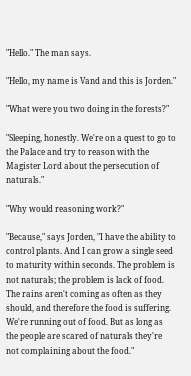"Hello." The man says.

"Hello, my name is Vand and this is Jorden."

"What were you two doing in the forests?"

"Sleeping, honestly. We're on a quest to go to the Palace and try to reason with the Magister Lord about the persecution of naturals."

"Why would reasoning work?"

"Because," says Jorden, "I have the ability to control plants. And I can grow a single seed to maturity within seconds. The problem is not naturals; the problem is lack of food. The rains aren't coming as often as they should, and therefore the food is suffering. We're running out of food. But as long as the people are scared of naturals they're not complaining about the food."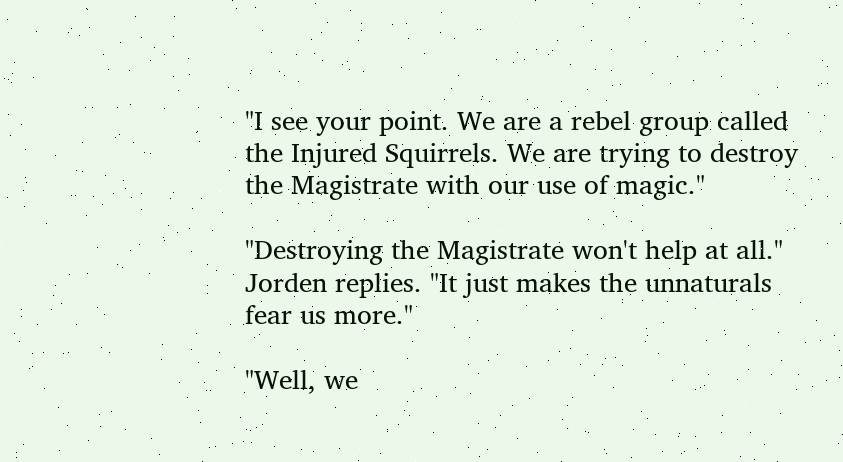"I see your point. We are a rebel group called the Injured Squirrels. We are trying to destroy the Magistrate with our use of magic."

"Destroying the Magistrate won't help at all." Jorden replies. "It just makes the unnaturals fear us more."

"Well, we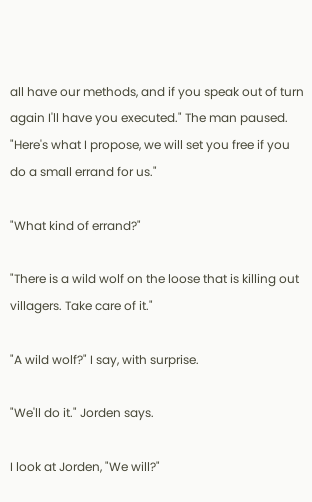all have our methods, and if you speak out of turn again I'll have you executed." The man paused. "Here's what I propose, we will set you free if you do a small errand for us."

"What kind of errand?"

"There is a wild wolf on the loose that is killing out villagers. Take care of it."

"A wild wolf?" I say, with surprise.

"We'll do it." Jorden says.

I look at Jorden, "We will?"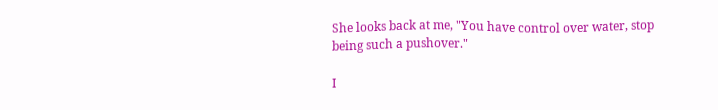She looks back at me, "You have control over water, stop being such a pushover."

I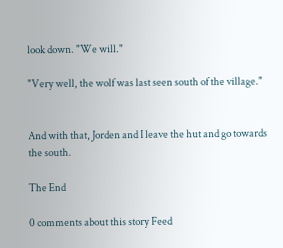look down. "We will."

"Very well, the wolf was last seen south of the village."


And with that, Jorden and I leave the hut and go towards the south.

The End

0 comments about this story Feed